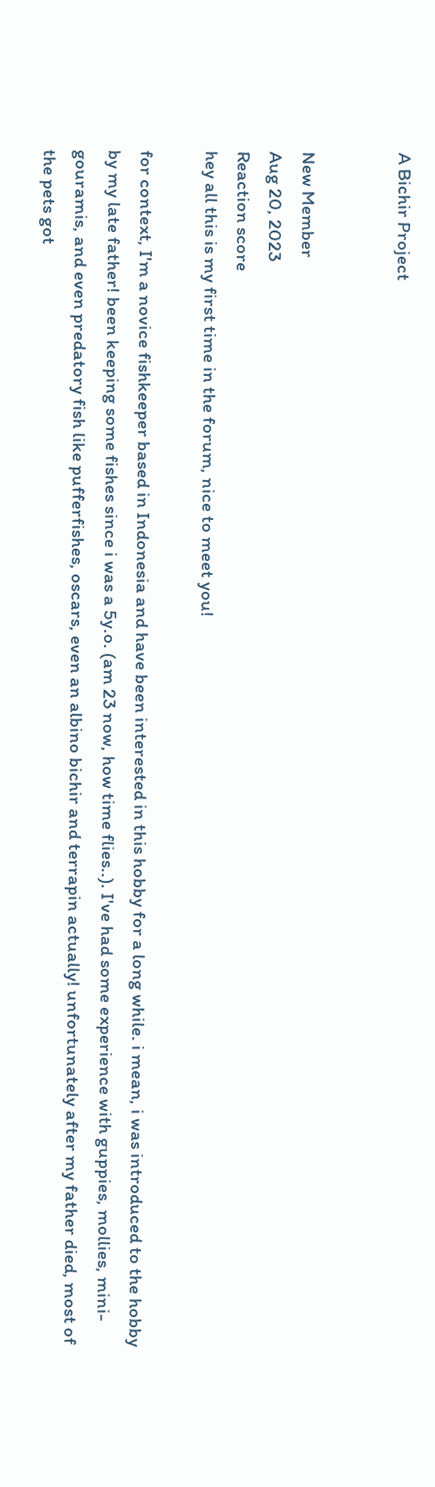A Bichir Project


New Member
Aug 20, 2023
Reaction score
hey all this is my first time in the forum, nice to meet you!

for context, I'm a novice fishkeeper based in Indonesia and have been interested in this hobby for a long while. i mean, i was introduced to the hobby by my late father! been keeping some fishes since i was a 5y.o. (am 23 now, how time flies..). I've had some experience with guppies, mollies, mini-gouramis, and even predatory fish like pufferfishes, oscars, even an albino bichir and terrapin actually! unfortunately after my father died, most of the pets got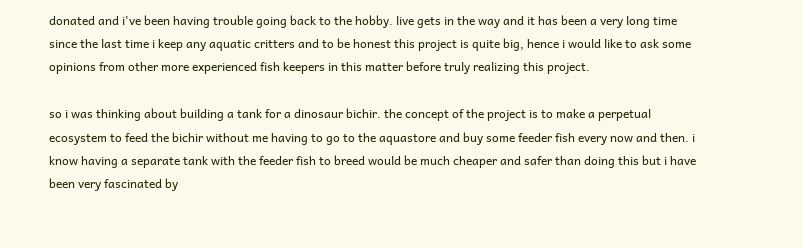donated and i've been having trouble going back to the hobby. live gets in the way and it has been a very long time since the last time i keep any aquatic critters and to be honest this project is quite big, hence i would like to ask some opinions from other more experienced fish keepers in this matter before truly realizing this project.

so i was thinking about building a tank for a dinosaur bichir. the concept of the project is to make a perpetual ecosystem to feed the bichir without me having to go to the aquastore and buy some feeder fish every now and then. i know having a separate tank with the feeder fish to breed would be much cheaper and safer than doing this but i have been very fascinated by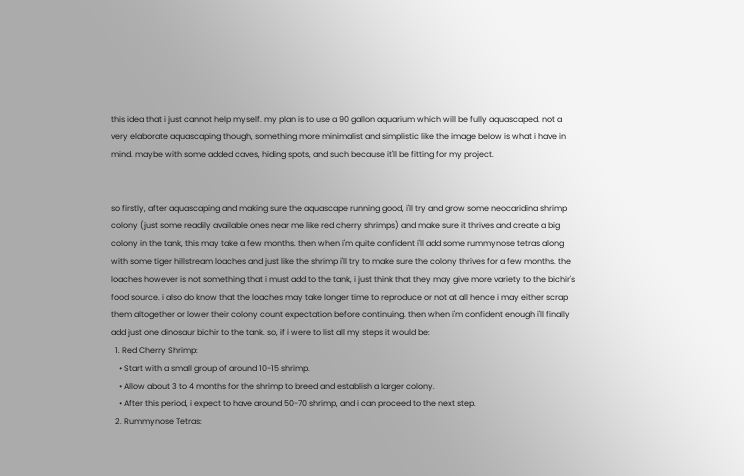this idea that i just cannot help myself. my plan is to use a 90 gallon aquarium which will be fully aquascaped. not a very elaborate aquascaping though, something more minimalist and simplistic like the image below is what i have in mind. maybe with some added caves, hiding spots, and such because it'll be fitting for my project.


so firstly, after aquascaping and making sure the aquascape running good, i'll try and grow some neocaridina shrimp colony (just some readily available ones near me like red cherry shrimps) and make sure it thrives and create a big colony in the tank, this may take a few months. then when i'm quite confident i'll add some rummynose tetras along with some tiger hillstream loaches and just like the shrimp i'll try to make sure the colony thrives for a few months. the loaches however is not something that i must add to the tank, i just think that they may give more variety to the bichir's food source. i also do know that the loaches may take longer time to reproduce or not at all hence i may either scrap them altogether or lower their colony count expectation before continuing. then when i'm confident enough i'll finally add just one dinosaur bichir to the tank. so, if i were to list all my steps it would be:
  1. Red Cherry Shrimp:
    • Start with a small group of around 10-15 shrimp.
    • Allow about 3 to 4 months for the shrimp to breed and establish a larger colony.
    • After this period, i expect to have around 50-70 shrimp, and i can proceed to the next step.
  2. Rummynose Tetras: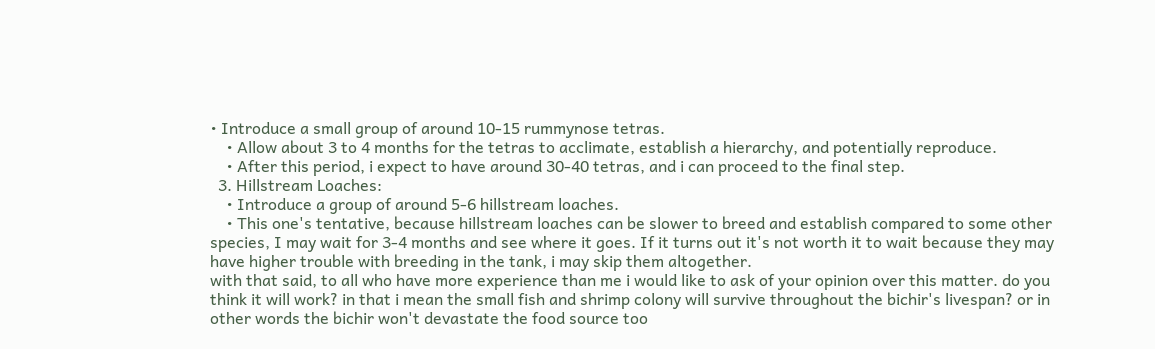• Introduce a small group of around 10-15 rummynose tetras.
    • Allow about 3 to 4 months for the tetras to acclimate, establish a hierarchy, and potentially reproduce.
    • After this period, i expect to have around 30-40 tetras, and i can proceed to the final step.
  3. Hillstream Loaches:
    • Introduce a group of around 5-6 hillstream loaches.
    • This one's tentative, because hillstream loaches can be slower to breed and establish compared to some other species, I may wait for 3-4 months and see where it goes. If it turns out it's not worth it to wait because they may have higher trouble with breeding in the tank, i may skip them altogether.
with that said, to all who have more experience than me i would like to ask of your opinion over this matter. do you think it will work? in that i mean the small fish and shrimp colony will survive throughout the bichir's livespan? or in other words the bichir won't devastate the food source too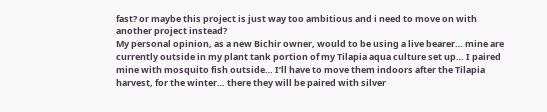fast? or maybe this project is just way too ambitious and i need to move on with another project instead?
My personal opinion, as a new Bichir owner, would to be using a live bearer… mine are currently outside in my plant tank portion of my Tilapia aqua culture set up… I paired mine with mosquito fish outside… I’ll have to move them indoors after the Tilapia harvest, for the winter… there they will be paired with silver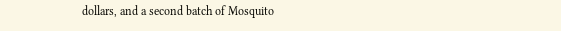dollars, and a second batch of Mosquito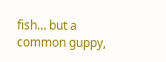fish… but a common guppy,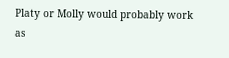Platy or Molly would probably work as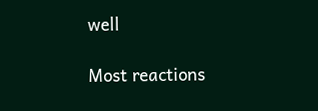well

Most reactions